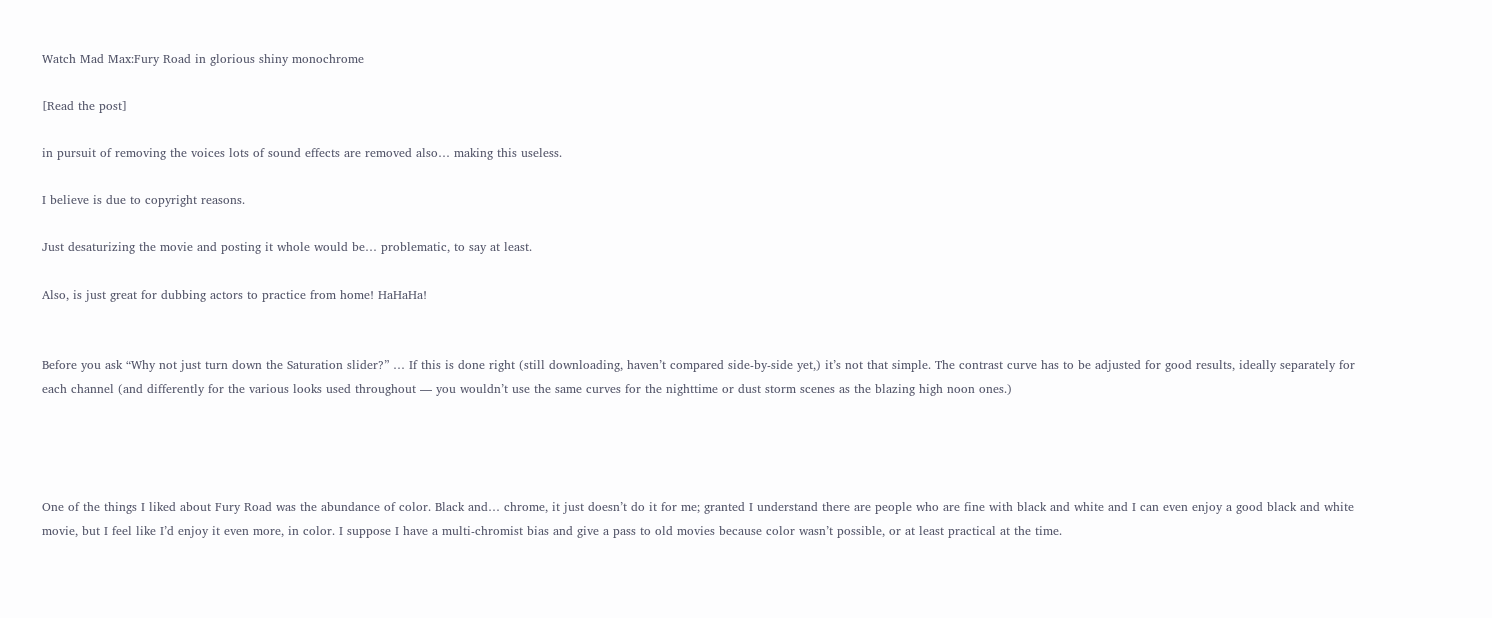Watch Mad Max:Fury Road in glorious shiny monochrome

[Read the post]

in pursuit of removing the voices lots of sound effects are removed also… making this useless.

I believe is due to copyright reasons.

Just desaturizing the movie and posting it whole would be… problematic, to say at least.

Also, is just great for dubbing actors to practice from home! HaHaHa!


Before you ask “Why not just turn down the Saturation slider?” … If this is done right (still downloading, haven’t compared side-by-side yet,) it’s not that simple. The contrast curve has to be adjusted for good results, ideally separately for each channel (and differently for the various looks used throughout — you wouldn’t use the same curves for the nighttime or dust storm scenes as the blazing high noon ones.)




One of the things I liked about Fury Road was the abundance of color. Black and… chrome, it just doesn’t do it for me; granted I understand there are people who are fine with black and white and I can even enjoy a good black and white movie, but I feel like I’d enjoy it even more, in color. I suppose I have a multi-chromist bias and give a pass to old movies because color wasn’t possible, or at least practical at the time.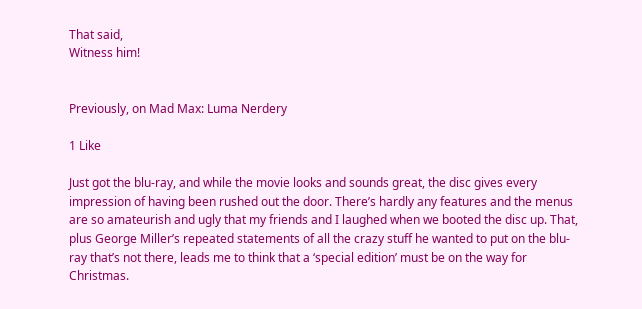That said,
Witness him!


Previously, on Mad Max: Luma Nerdery

1 Like

Just got the blu-ray, and while the movie looks and sounds great, the disc gives every impression of having been rushed out the door. There’s hardly any features and the menus are so amateurish and ugly that my friends and I laughed when we booted the disc up. That, plus George Miller’s repeated statements of all the crazy stuff he wanted to put on the blu-ray that’s not there, leads me to think that a ‘special edition’ must be on the way for Christmas.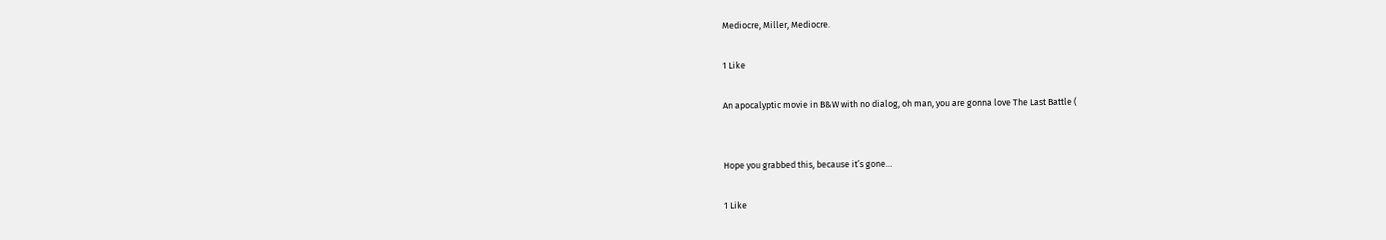Mediocre, Miller, Mediocre.

1 Like

An apocalyptic movie in B&W with no dialog, oh man, you are gonna love The Last Battle (


Hope you grabbed this, because it’s gone…

1 Like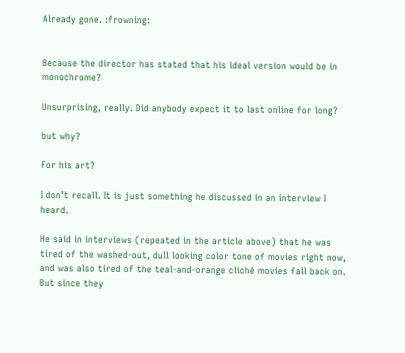Already gone. :frowning:


Because the director has stated that his ideal version would be in monochrome?

Unsurprising, really. Did anybody expect it to last online for long?

but why?

For his art?

I don’t recall. It is just something he discussed in an interview I heard.

He said in interviews (repeated in the article above) that he was tired of the washed-out, dull looking color tone of movies right now, and was also tired of the teal-and-orange cliché movies fall back on. But since they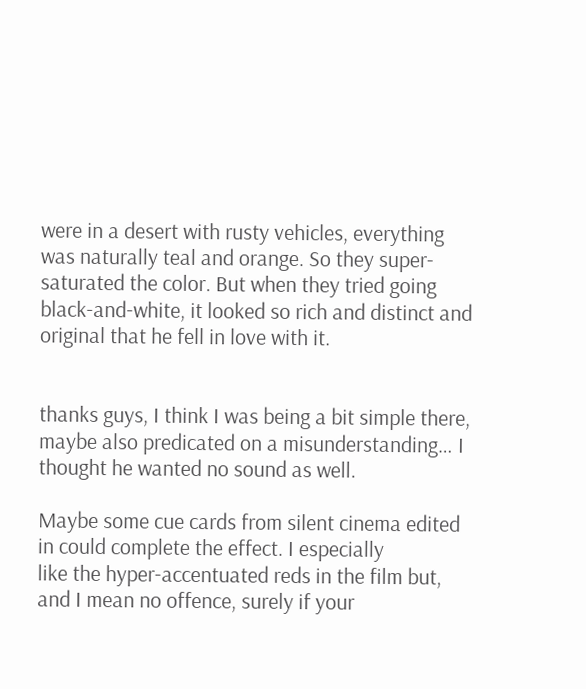were in a desert with rusty vehicles, everything was naturally teal and orange. So they super-saturated the color. But when they tried going black-and-white, it looked so rich and distinct and original that he fell in love with it.


thanks guys, I think I was being a bit simple there, maybe also predicated on a misunderstanding… I thought he wanted no sound as well.

Maybe some cue cards from silent cinema edited in could complete the effect. I especially
like the hyper-accentuated reds in the film but, and I mean no offence, surely if your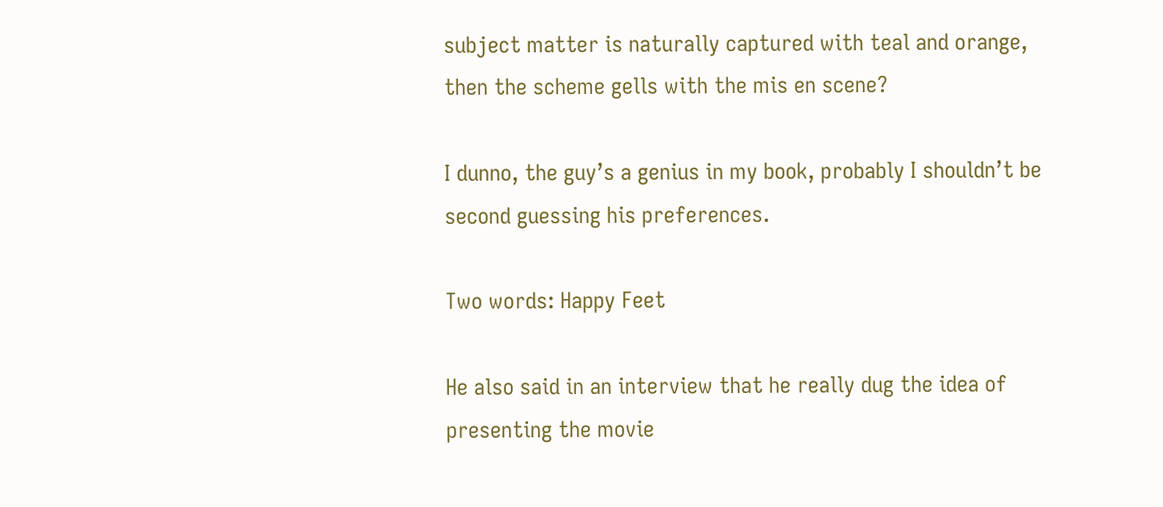subject matter is naturally captured with teal and orange, then the scheme gells with the mis en scene?

I dunno, the guy’s a genius in my book, probably I shouldn’t be second guessing his preferences.

Two words: Happy Feet

He also said in an interview that he really dug the idea of presenting the movie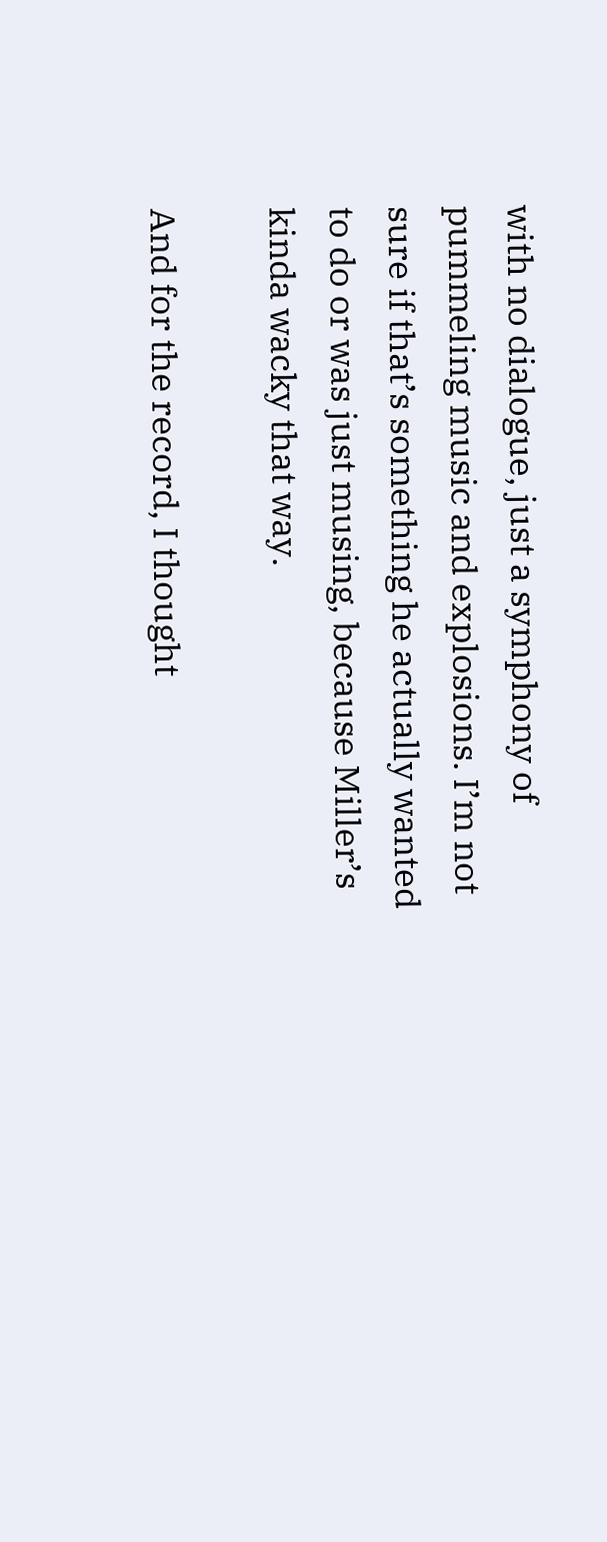with no dialogue, just a symphony of pummeling music and explosions. I’m not sure if that’s something he actually wanted to do or was just musing, because Miller’s kinda wacky that way.

And for the record, I thought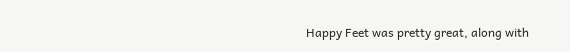Happy Feet was pretty great, along with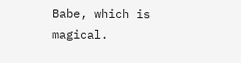Babe, which is magical.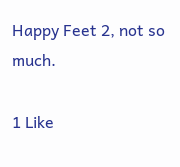Happy Feet 2, not so much.

1 Like